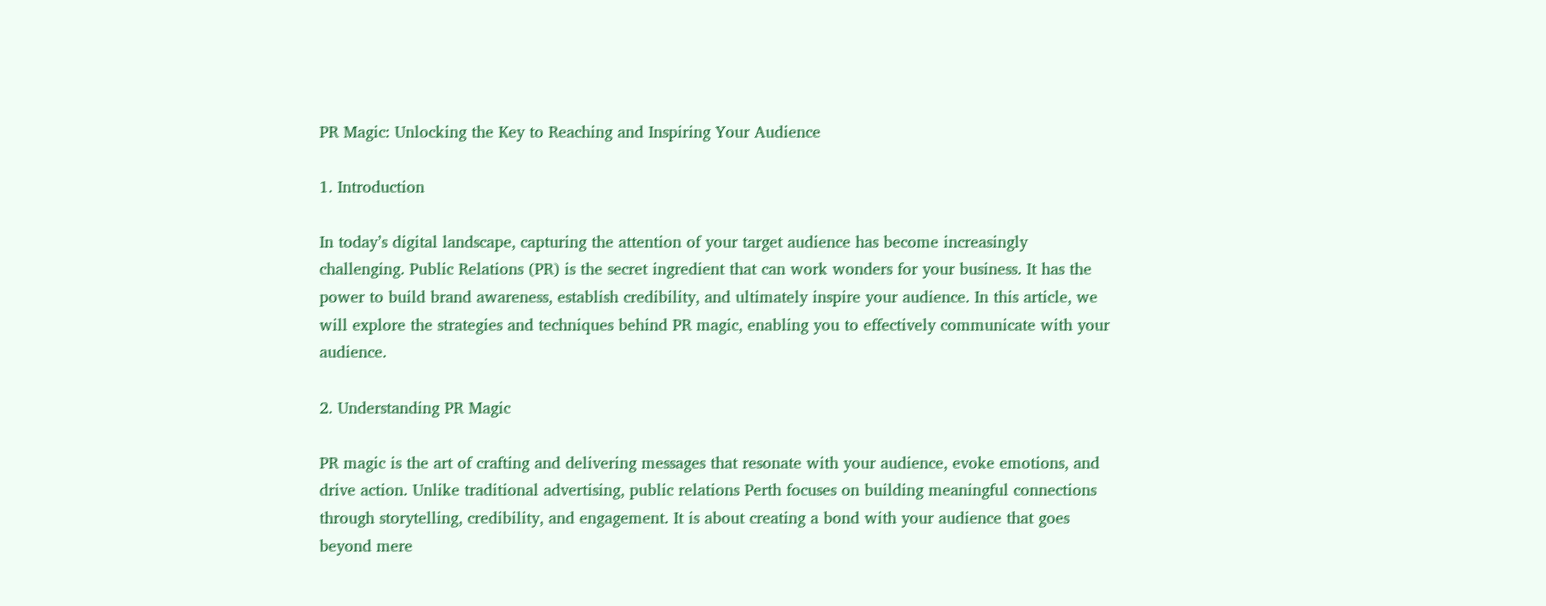PR Magic: Unlocking the Key to Reaching and Inspiring Your Audience

1. Introduction

In today’s digital landscape, capturing the attention of your target audience has become increasingly challenging. Public Relations (PR) is the secret ingredient that can work wonders for your business. It has the power to build brand awareness, establish credibility, and ultimately inspire your audience. In this article, we will explore the strategies and techniques behind PR magic, enabling you to effectively communicate with your audience.

2. Understanding PR Magic

PR magic is the art of crafting and delivering messages that resonate with your audience, evoke emotions, and drive action. Unlike traditional advertising, public relations Perth focuses on building meaningful connections through storytelling, credibility, and engagement. It is about creating a bond with your audience that goes beyond mere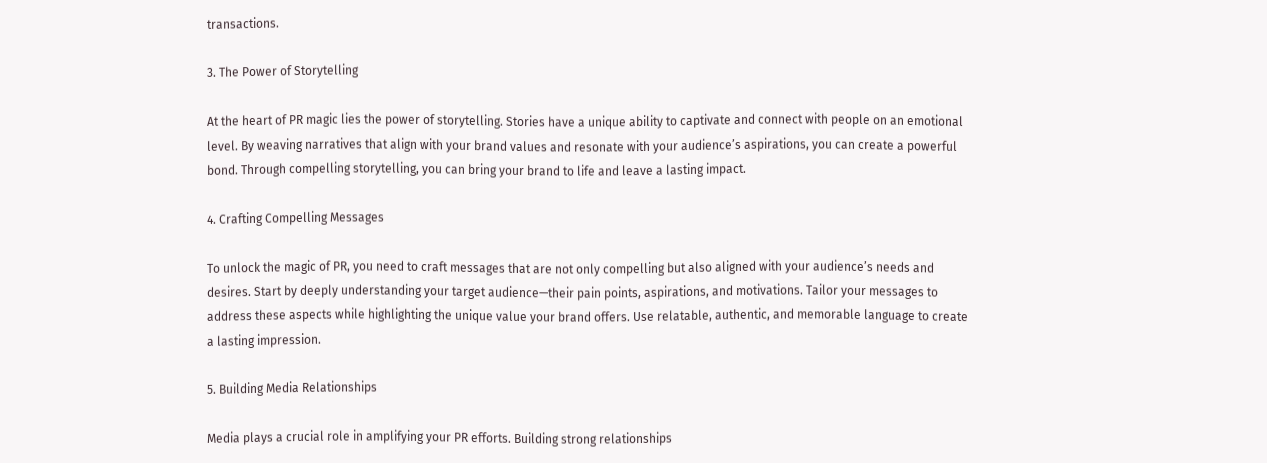transactions.

3. The Power of Storytelling

At the heart of PR magic lies the power of storytelling. Stories have a unique ability to captivate and connect with people on an emotional level. By weaving narratives that align with your brand values and resonate with your audience’s aspirations, you can create a powerful bond. Through compelling storytelling, you can bring your brand to life and leave a lasting impact.

4. Crafting Compelling Messages

To unlock the magic of PR, you need to craft messages that are not only compelling but also aligned with your audience’s needs and desires. Start by deeply understanding your target audience—their pain points, aspirations, and motivations. Tailor your messages to address these aspects while highlighting the unique value your brand offers. Use relatable, authentic, and memorable language to create a lasting impression.

5. Building Media Relationships

Media plays a crucial role in amplifying your PR efforts. Building strong relationships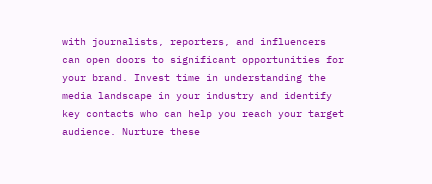with journalists, reporters, and influencers can open doors to significant opportunities for your brand. Invest time in understanding the media landscape in your industry and identify key contacts who can help you reach your target audience. Nurture these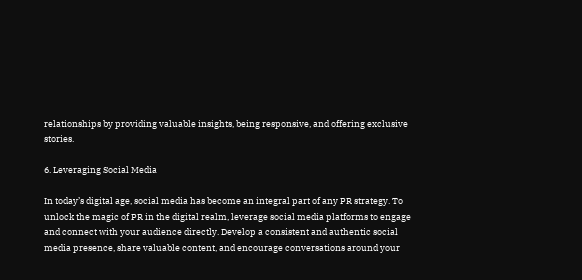relationships by providing valuable insights, being responsive, and offering exclusive stories.

6. Leveraging Social Media

In today’s digital age, social media has become an integral part of any PR strategy. To unlock the magic of PR in the digital realm, leverage social media platforms to engage and connect with your audience directly. Develop a consistent and authentic social media presence, share valuable content, and encourage conversations around your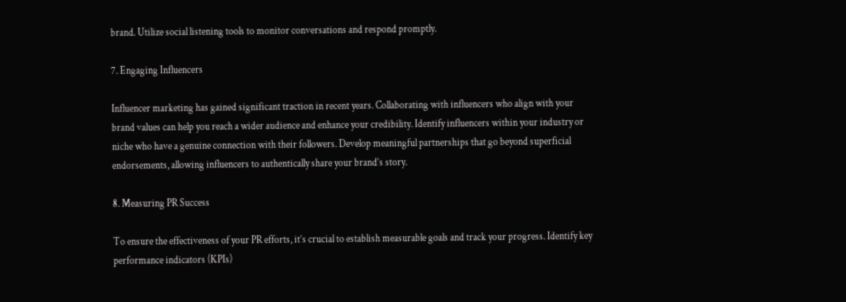brand. Utilize social listening tools to monitor conversations and respond promptly.

7. Engaging Influencers

Influencer marketing has gained significant traction in recent years. Collaborating with influencers who align with your brand values can help you reach a wider audience and enhance your credibility. Identify influencers within your industry or niche who have a genuine connection with their followers. Develop meaningful partnerships that go beyond superficial endorsements, allowing influencers to authentically share your brand’s story.

8. Measuring PR Success

To ensure the effectiveness of your PR efforts, it’s crucial to establish measurable goals and track your progress. Identify key performance indicators (KPIs)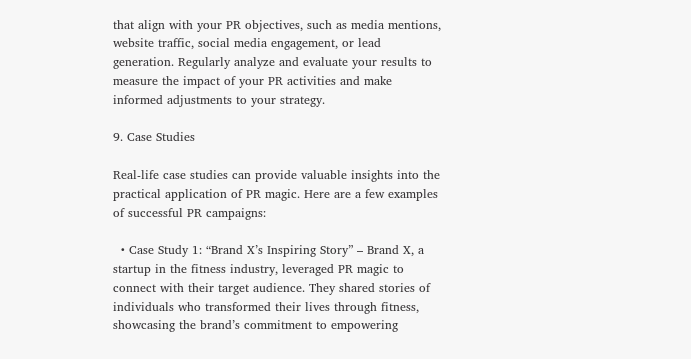that align with your PR objectives, such as media mentions, website traffic, social media engagement, or lead generation. Regularly analyze and evaluate your results to measure the impact of your PR activities and make informed adjustments to your strategy.

9. Case Studies

Real-life case studies can provide valuable insights into the practical application of PR magic. Here are a few examples of successful PR campaigns:

  • Case Study 1: “Brand X’s Inspiring Story” – Brand X, a startup in the fitness industry, leveraged PR magic to connect with their target audience. They shared stories of individuals who transformed their lives through fitness, showcasing the brand’s commitment to empowering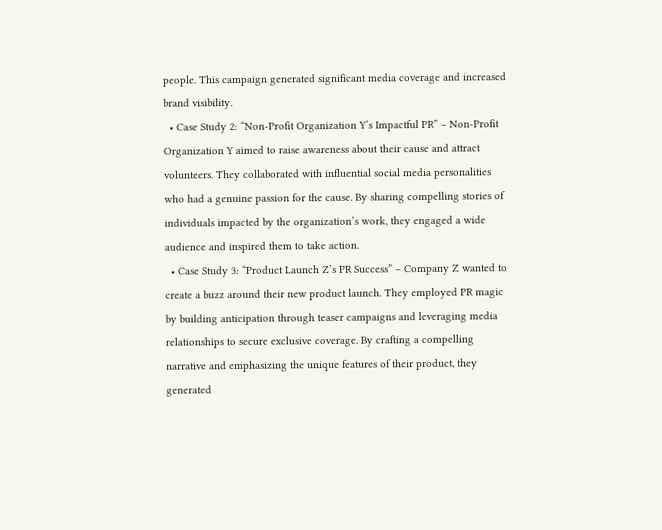people. This campaign generated significant media coverage and increased brand visibility.
  • Case Study 2: “Non-Profit Organization Y’s Impactful PR” – Non-Profit Organization Y aimed to raise awareness about their cause and attract volunteers. They collaborated with influential social media personalities who had a genuine passion for the cause. By sharing compelling stories of individuals impacted by the organization’s work, they engaged a wide audience and inspired them to take action.
  • Case Study 3: “Product Launch Z’s PR Success” – Company Z wanted to create a buzz around their new product launch. They employed PR magic by building anticipation through teaser campaigns and leveraging media relationships to secure exclusive coverage. By crafting a compelling narrative and emphasizing the unique features of their product, they generated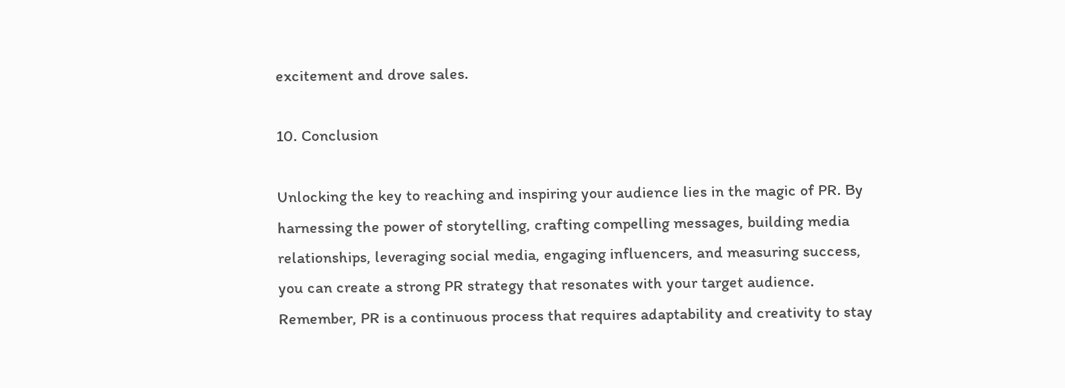excitement and drove sales.

10. Conclusion

Unlocking the key to reaching and inspiring your audience lies in the magic of PR. By harnessing the power of storytelling, crafting compelling messages, building media relationships, leveraging social media, engaging influencers, and measuring success, you can create a strong PR strategy that resonates with your target audience. Remember, PR is a continuous process that requires adaptability and creativity to stay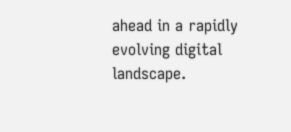ahead in a rapidly evolving digital landscape.